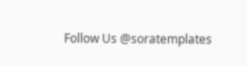Follow Us @soratemplates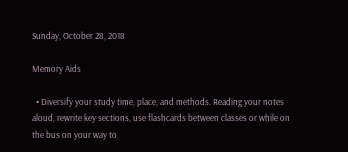Sunday, October 28, 2018

Memory Aids

  • Diversify your study time, place, and methods. Reading your notes aloud, rewrite key sections, use flashcards between classes or while on the bus on your way to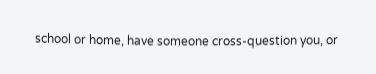school or home, have someone cross-question you, or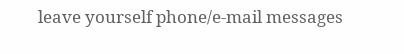leave yourself phone/e-mail messages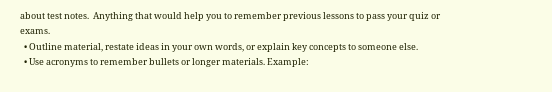about test notes.  Anything that would help you to remember previous lessons to pass your quiz or exams.
  • Outline material, restate ideas in your own words, or explain key concepts to someone else.
  • Use acronyms to remember bullets or longer materials. Example: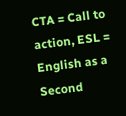CTA = Call to action, ESL = English as a Second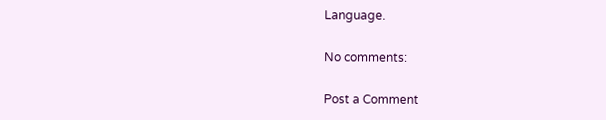Language.

No comments:

Post a Comment